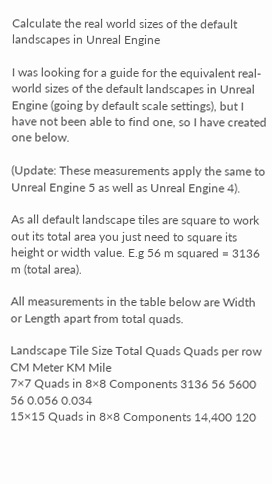Calculate the real world sizes of the default landscapes in Unreal Engine

I was looking for a guide for the equivalent real-world sizes of the default landscapes in Unreal Engine (going by default scale settings), but I have not been able to find one, so I have created one below.

(Update: These measurements apply the same to Unreal Engine 5 as well as Unreal Engine 4).

As all default landscape tiles are square to work out its total area you just need to square its height or width value. E.g 56 m squared = 3136 m (total area).

All measurements in the table below are Width or Length apart from total quads.

Landscape Tile Size Total Quads Quads per row CM Meter KM Mile
7×7 Quads in 8×8 Components 3136 56 5600 56 0.056 0.034
15×15 Quads in 8×8 Components 14,400 120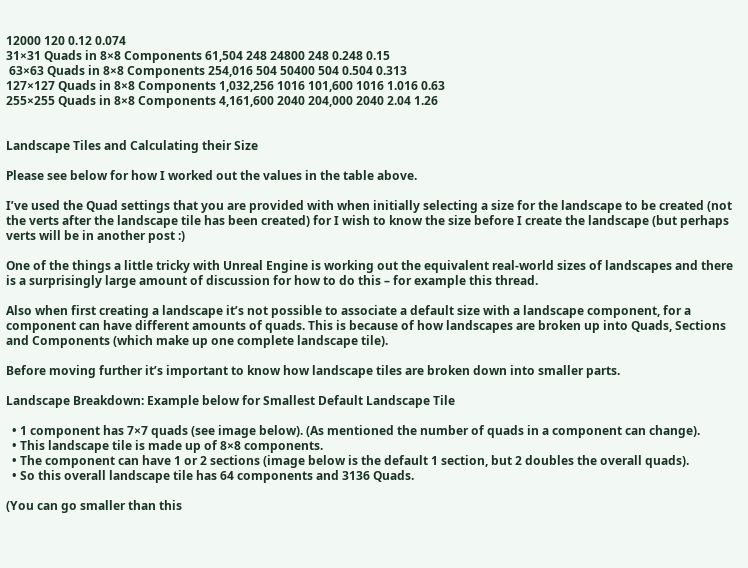12000 120 0.12 0.074
31×31 Quads in 8×8 Components 61,504 248 24800 248 0.248 0.15
 63×63 Quads in 8×8 Components 254,016 504 50400 504 0.504 0.313
127×127 Quads in 8×8 Components 1,032,256 1016 101,600 1016 1.016 0.63
255×255 Quads in 8×8 Components 4,161,600 2040 204,000 2040 2.04 1.26


Landscape Tiles and Calculating their Size

Please see below for how I worked out the values in the table above.

I’ve used the Quad settings that you are provided with when initially selecting a size for the landscape to be created (not the verts after the landscape tile has been created) for I wish to know the size before I create the landscape (but perhaps verts will be in another post :)

One of the things a little tricky with Unreal Engine is working out the equivalent real-world sizes of landscapes and there is a surprisingly large amount of discussion for how to do this – for example this thread.

Also when first creating a landscape it’s not possible to associate a default size with a landscape component, for a component can have different amounts of quads. This is because of how landscapes are broken up into Quads, Sections and Components (which make up one complete landscape tile).

Before moving further it’s important to know how landscape tiles are broken down into smaller parts.

Landscape Breakdown: Example below for Smallest Default Landscape Tile

  • 1 component has 7×7 quads (see image below). (As mentioned the number of quads in a component can change).
  • This landscape tile is made up of 8×8 components.
  • The component can have 1 or 2 sections (image below is the default 1 section, but 2 doubles the overall quads).
  • So this overall landscape tile has 64 components and 3136 Quads.

(You can go smaller than this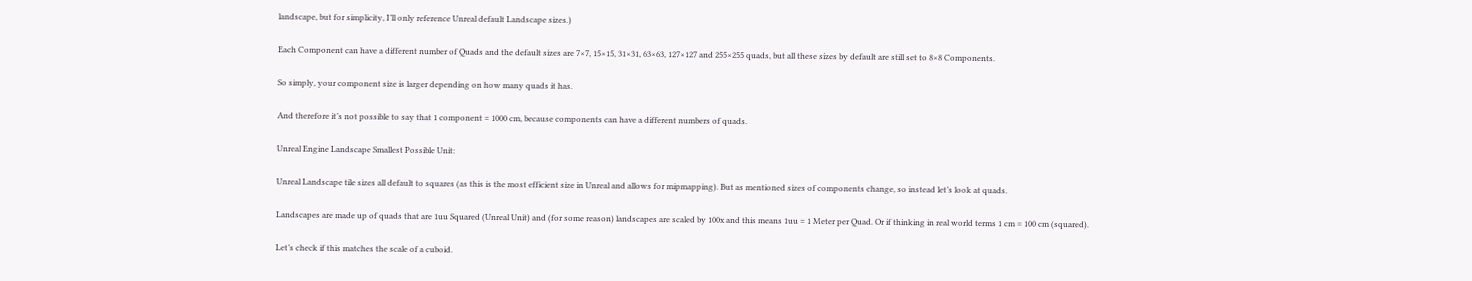landscape, but for simplicity, I’ll only reference Unreal default Landscape sizes.)

Each Component can have a different number of Quads and the default sizes are 7×7, 15×15, 31×31, 63×63, 127×127 and 255×255 quads, but all these sizes by default are still set to 8×8 Components.

So simply, your component size is larger depending on how many quads it has.

And therefore it’s not possible to say that 1 component = 1000 cm, because components can have a different numbers of quads.

Unreal Engine Landscape Smallest Possible Unit:

Unreal Landscape tile sizes all default to squares (as this is the most efficient size in Unreal and allows for mipmapping). But as mentioned sizes of components change, so instead let’s look at quads.

Landscapes are made up of quads that are 1uu Squared (Unreal Unit) and (for some reason) landscapes are scaled by 100x and this means 1uu = 1 Meter per Quad. Or if thinking in real world terms 1 cm = 100 cm (squared).

Let’s check if this matches the scale of a cuboid.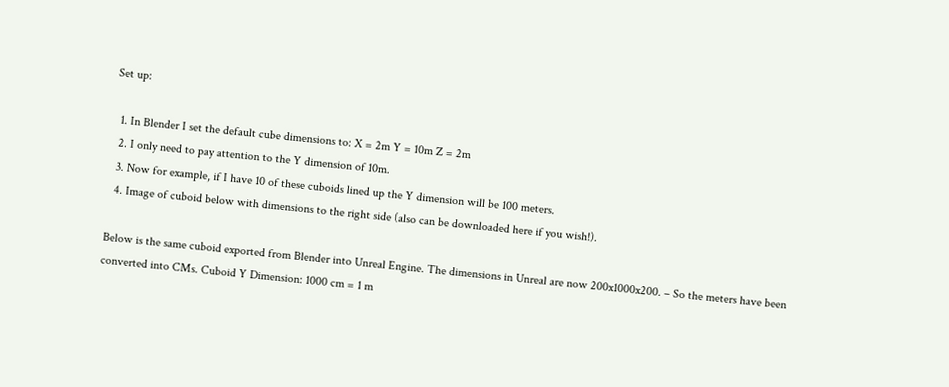Set up:

  1. In Blender I set the default cube dimensions to: X = 2m Y = 10m Z = 2m
  2. I only need to pay attention to the Y dimension of 10m.
  3. Now for example, if I have 10 of these cuboids lined up the Y dimension will be 100 meters.
  4. Image of cuboid below with dimensions to the right side (also can be downloaded here if you wish!).

Below is the same cuboid exported from Blender into Unreal Engine. The dimensions in Unreal are now 200x1000x200. – So the meters have been converted into CMs. Cuboid Y Dimension: 1000 cm = 1 m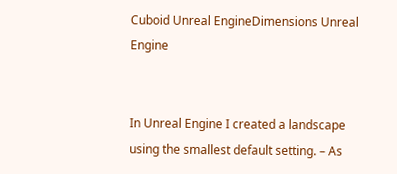Cuboid Unreal EngineDimensions Unreal Engine


In Unreal Engine I created a landscape using the smallest default setting. – As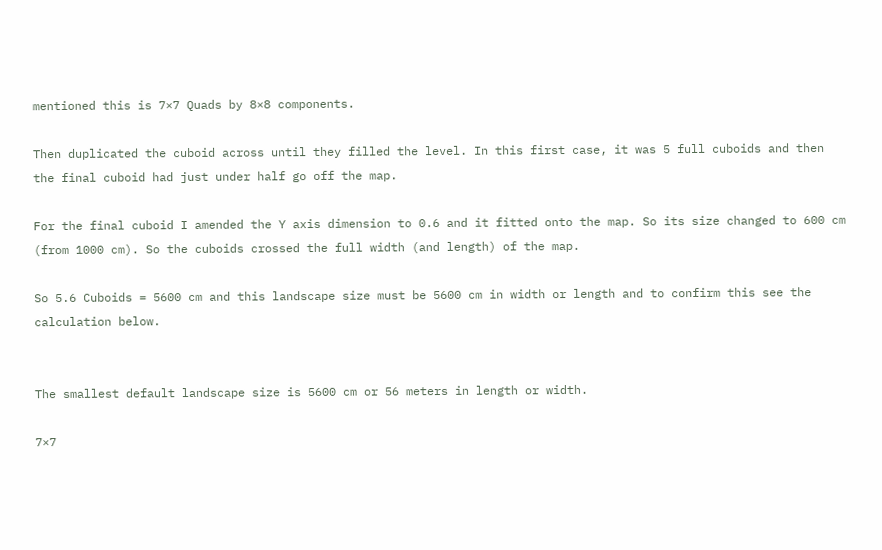mentioned this is 7×7 Quads by 8×8 components.

Then duplicated the cuboid across until they filled the level. In this first case, it was 5 full cuboids and then the final cuboid had just under half go off the map.

For the final cuboid I amended the Y axis dimension to 0.6 and it fitted onto the map. So its size changed to 600 cm (from 1000 cm). So the cuboids crossed the full width (and length) of the map.

So 5.6 Cuboids = 5600 cm and this landscape size must be 5600 cm in width or length and to confirm this see the calculation below.


The smallest default landscape size is 5600 cm or 56 meters in length or width.

7×7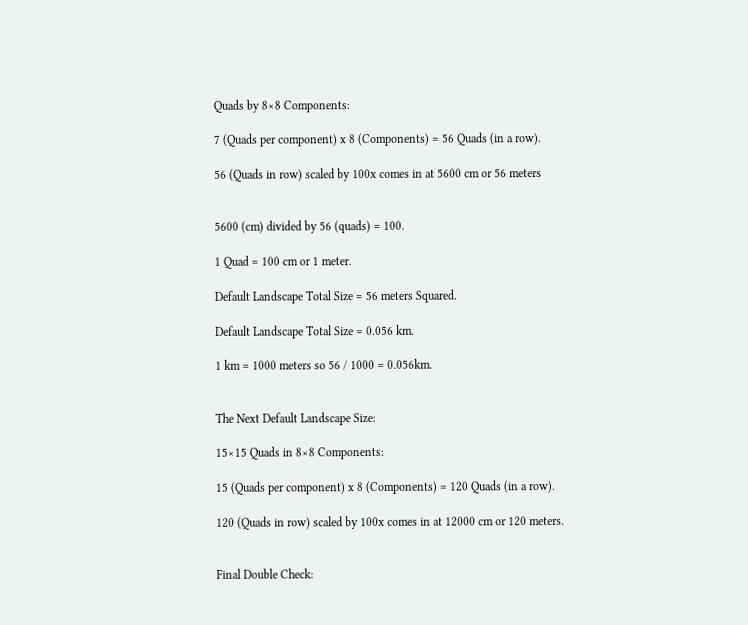Quads by 8×8 Components:

7 (Quads per component) x 8 (Components) = 56 Quads (in a row).

56 (Quads in row) scaled by 100x comes in at 5600 cm or 56 meters


5600 (cm) divided by 56 (quads) = 100.

1 Quad = 100 cm or 1 meter.

Default Landscape Total Size = 56 meters Squared.

Default Landscape Total Size = 0.056 km.

1 km = 1000 meters so 56 / 1000 = 0.056km.


The Next Default Landscape Size:

15×15 Quads in 8×8 Components:

15 (Quads per component) x 8 (Components) = 120 Quads (in a row).

120 (Quads in row) scaled by 100x comes in at 12000 cm or 120 meters.


Final Double Check: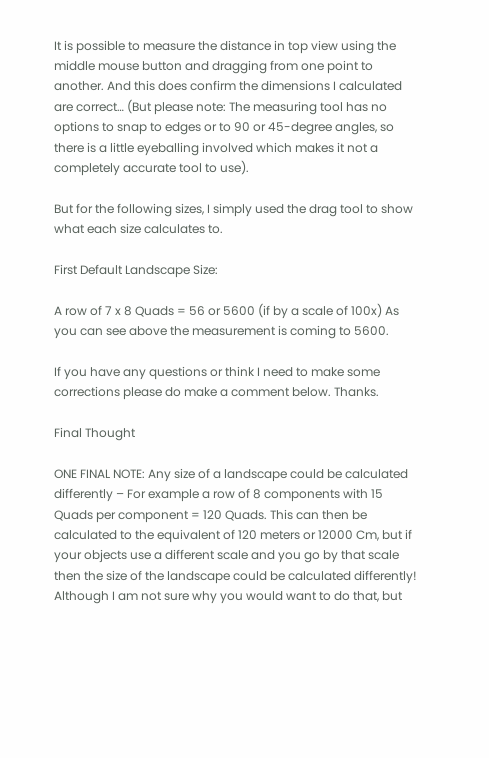It is possible to measure the distance in top view using the middle mouse button and dragging from one point to another. And this does confirm the dimensions I calculated are correct… (But please note: The measuring tool has no options to snap to edges or to 90 or 45-degree angles, so there is a little eyeballing involved which makes it not a completely accurate tool to use).

But for the following sizes, I simply used the drag tool to show what each size calculates to.

First Default Landscape Size:

A row of 7 x 8 Quads = 56 or 5600 (if by a scale of 100x) As you can see above the measurement is coming to 5600.

If you have any questions or think I need to make some corrections please do make a comment below. Thanks.

Final Thought

ONE FINAL NOTE: Any size of a landscape could be calculated differently – For example a row of 8 components with 15 Quads per component = 120 Quads. This can then be calculated to the equivalent of 120 meters or 12000 Cm, but if your objects use a different scale and you go by that scale then the size of the landscape could be calculated differently! Although I am not sure why you would want to do that, but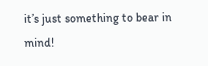it’s just something to bear in mind!